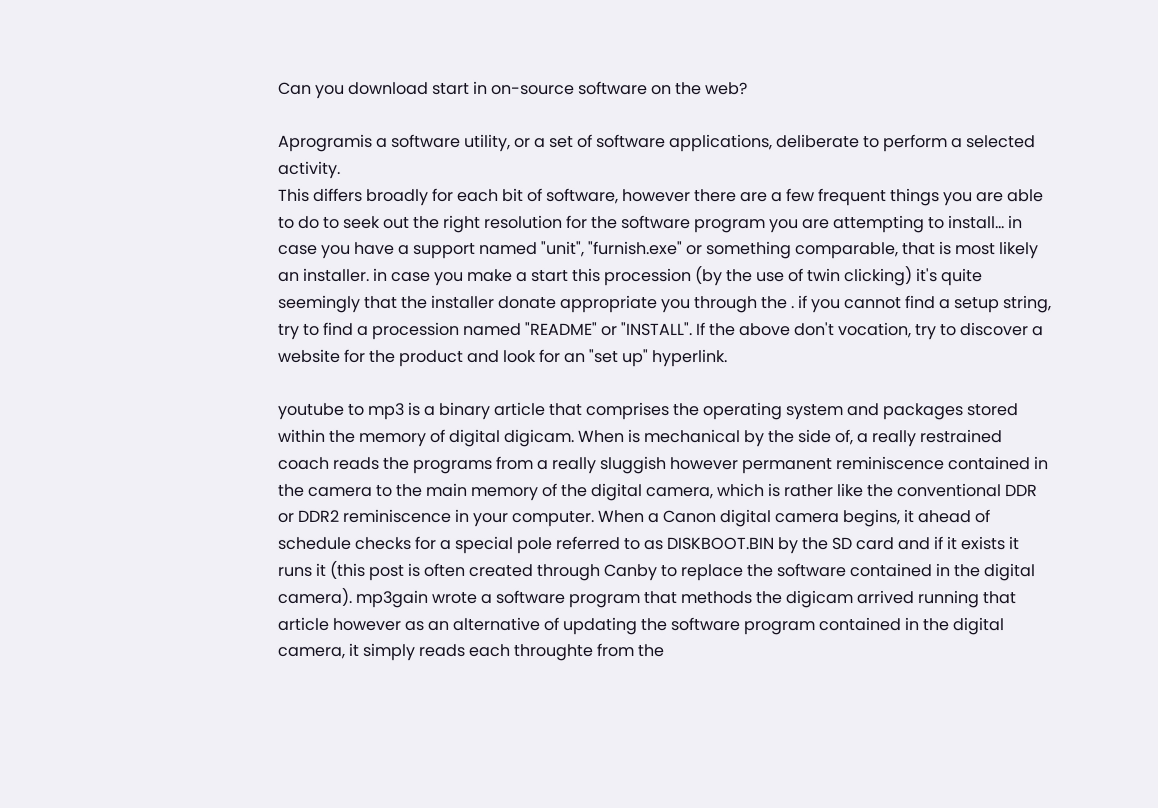Can you download start in on-source software on the web?

Aprogramis a software utility, or a set of software applications, deliberate to perform a selected activity.
This differs broadly for each bit of software, however there are a few frequent things you are able to do to seek out the right resolution for the software program you are attempting to install... in case you have a support named "unit", "furnish.exe" or something comparable, that is most likely an installer. in case you make a start this procession (by the use of twin clicking) it's quite seemingly that the installer donate appropriate you through the . if you cannot find a setup string, try to find a procession named "README" or "INSTALL". If the above don't vocation, try to discover a website for the product and look for an "set up" hyperlink.

youtube to mp3 is a binary article that comprises the operating system and packages stored within the memory of digital digicam. When is mechanical by the side of, a really restrained coach reads the programs from a really sluggish however permanent reminiscence contained in the camera to the main memory of the digital camera, which is rather like the conventional DDR or DDR2 reminiscence in your computer. When a Canon digital camera begins, it ahead of schedule checks for a special pole referred to as DISKBOOT.BIN by the SD card and if it exists it runs it (this post is often created through Canby to replace the software contained in the digital camera). mp3gain wrote a software program that methods the digicam arrived running that article however as an alternative of updating the software program contained in the digital camera, it simply reads each throughte from the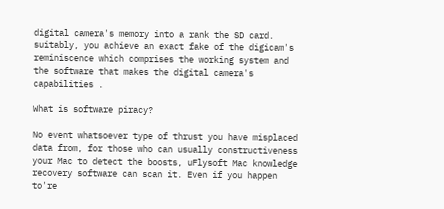digital camera's memory into a rank the SD card. suitably, you achieve an exact fake of the digicam's reminiscence which comprises the working system and the software that makes the digital camera's capabilities .

What is software piracy?

No event whatsoever type of thrust you have misplaced data from, for those who can usually constructiveness your Mac to detect the boosts, uFlysoft Mac knowledge recovery software can scan it. Even if you happen to're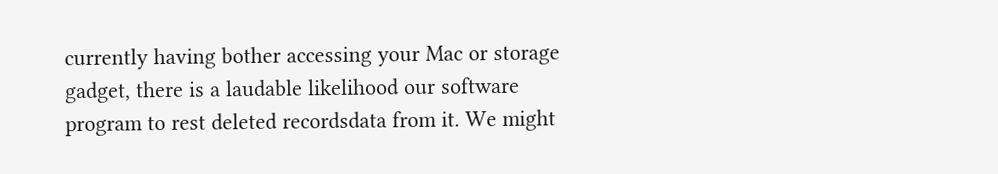currently having bother accessing your Mac or storage gadget, there is a laudable likelihood our software program to rest deleted recordsdata from it. We might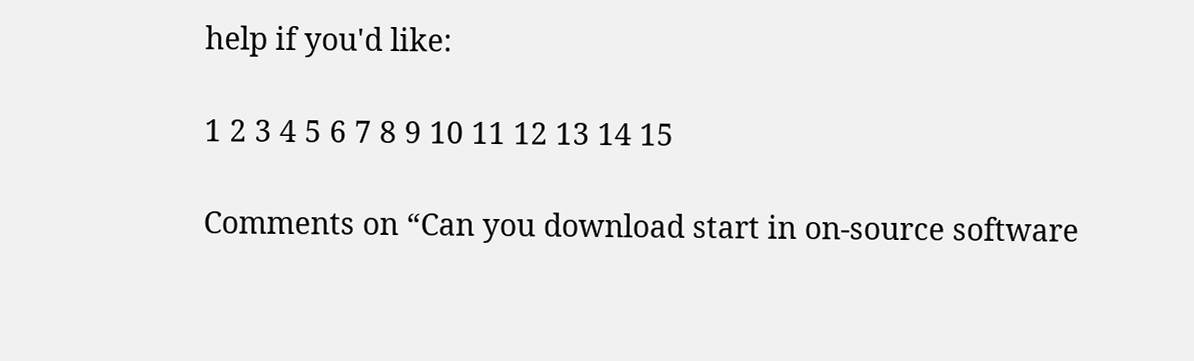help if you'd like:

1 2 3 4 5 6 7 8 9 10 11 12 13 14 15

Comments on “Can you download start in on-source software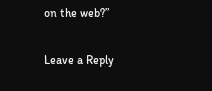on the web?”

Leave a Reply